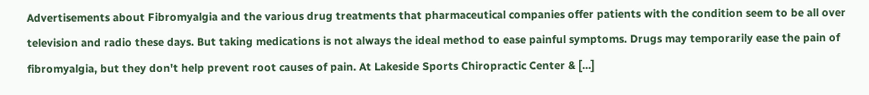Advertisements about Fibromyalgia and the various drug treatments that pharmaceutical companies offer patients with the condition seem to be all over television and radio these days. But taking medications is not always the ideal method to ease painful symptoms. Drugs may temporarily ease the pain of fibromyalgia, but they don't help prevent root causes of pain. At Lakeside Sports Chiropractic Center & [...]